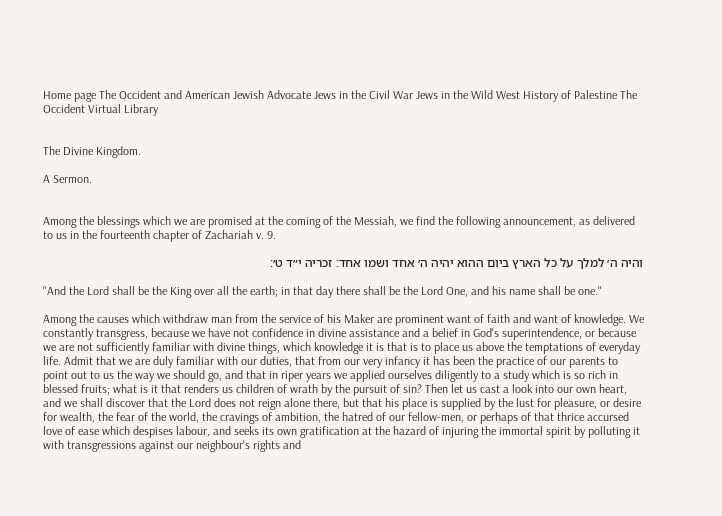Home page The Occident and American Jewish Advocate Jews in the Civil War Jews in the Wild West History of Palestine The Occident Virtual Library


The Divine Kingdom.

A Sermon.


Among the blessings which we are promised at the coming of the Messiah, we find the following announcement, as delivered to us in the fourteenth chapter of Zachariah v. 9.

והיה ה׳ למלך על כל הארץ ביום ההוא יהיה ה׳ אחד ושמו אחד׃ זכריה י״ד ט׳׃

"And the Lord shall be the King over all the earth; in that day there shall be the Lord One, and his name shall be one."

Among the causes which withdraw man from the service of his Maker are prominent want of faith and want of knowledge. We constantly transgress, because we have not confidence in divine assistance and a belief in God's superintendence, or because we are not sufficiently familiar with divine things, which knowledge it is that is to place us above the temptations of everyday life. Admit that we are duly familiar with our duties, that from our very infancy it has been the practice of our parents to point out to us the way we should go, and that in riper years we applied ourselves diligently to a study which is so rich in blessed fruits; what is it that renders us children of wrath by the pursuit of sin? Then let us cast a look into our own heart, and we shall discover that the Lord does not reign alone there, but that his place is supplied by the lust for pleasure, or desire for wealth, the fear of the world, the cravings of ambition, the hatred of our fellow-men, or perhaps of that thrice accursed love of ease which despises labour, and seeks its own gratification at the hazard of injuring the immortal spirit by polluting it with transgressions against our neighbour's rights and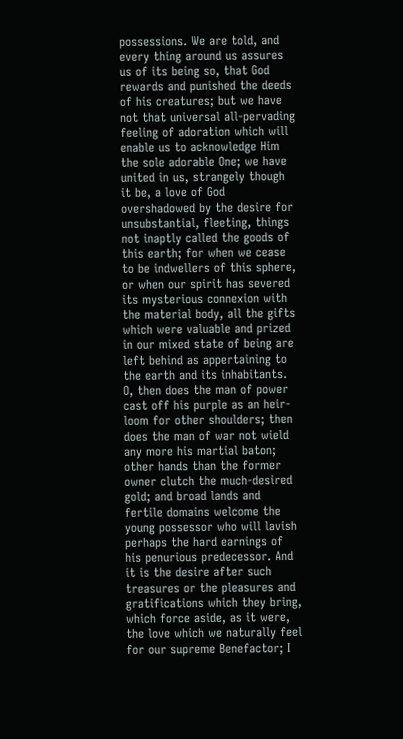possessions. We are told, and every thing around us assures us of its being so, that God rewards and punished the deeds of his creatures; but we have not that universal all-pervading feeling of adoration which will enable us to acknowledge Him the sole adorable One; we have united in us, strangely though it be, a love of God overshadowed by the desire for unsubstantial, fleeting, things not inaptly called the goods of this earth; for when we cease to be indwellers of this sphere, or when our spirit has severed its mysterious connexion with the material body, all the gifts which were valuable and prized in our mixed state of being are left behind as appertaining to the earth and its inhabitants. O, then does the man of power cast off his purple as an heir-loom for other shoulders; then does the man of war not wield any more his martial baton; other hands than the former owner clutch the much-desired gold; and broad lands and fertile domains welcome the young possessor who will lavish perhaps the hard earnings of his penurious predecessor. And it is the desire after such treasures or the pleasures and gratifications which they bring, which force aside, as it were, the love which we naturally feel for our supreme Benefactor; I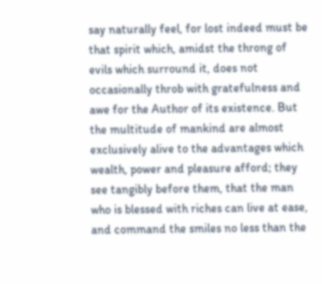say naturally feel, for lost indeed must be that spirit which, amidst the throng of evils which surround it, does not occasionally throb with gratefulness and awe for the Author of its existence. But the multitude of mankind are almost exclusively alive to the advantages which wealth, power and pleasure afford; they see tangibly before them, that the man who is blessed with riches can live at ease, and command the smiles no less than the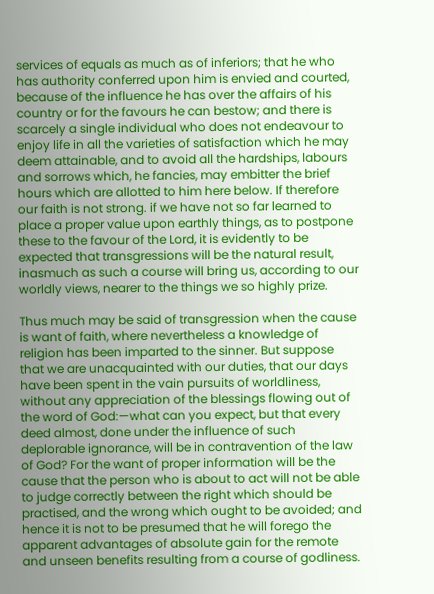services of equals as much as of inferiors; that he who has authority conferred upon him is envied and courted, because of the influence he has over the affairs of his country or for the favours he can bestow; and there is scarcely a single individual who does not endeavour to enjoy life in all the varieties of satisfaction which he may deem attainable, and to avoid all the hardships, labours and sorrows which, he fancies, may embitter the brief hours which are allotted to him here below. If therefore our faith is not strong. if we have not so far learned to place a proper value upon earthly things, as to postpone these to the favour of the Lord, it is evidently to be expected that transgressions will be the natural result, inasmuch as such a course will bring us, according to our worldly views, nearer to the things we so highly prize.

Thus much may be said of transgression when the cause is want of faith, where nevertheless a knowledge of religion has been imparted to the sinner. But suppose that we are unacquainted with our duties, that our days have been spent in the vain pursuits of worldliness, without any appreciation of the blessings flowing out of the word of God:—what can you expect, but that every deed almost, done under the influence of such deplorable ignorance, will be in contravention of the law of God? For the want of proper information will be the cause that the person who is about to act will not be able to judge correctly between the right which should be practised, and the wrong which ought to be avoided; and hence it is not to be presumed that he will forego the apparent advantages of absolute gain for the remote and unseen benefits resulting from a course of godliness.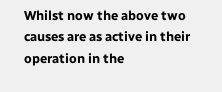Whilst now the above two causes are as active in their operation in the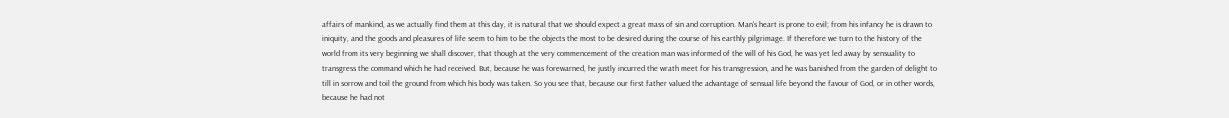affairs of mankind, as we actually find them at this day, it is natural that we should expect a great mass of sin and corruption. Man's heart is prone to evil; from his infancy he is drawn to iniquity, and the goods and pleasures of life seem to him to be the objects the most to be desired during the course of his earthly pilgrimage. If therefore we turn to the history of the world from its very beginning we shall discover, that though at the very commencement of the creation man was informed of the will of his God, he was yet led away by sensuality to transgress the command which he had received. But, because he was forewarned, he justly incurred the wrath meet for his transgression, and he was banished from the garden of delight to till in sorrow and toil the ground from which his body was taken. So you see that, because our first father valued the advantage of sensual life beyond the favour of God, or in other words, because he had not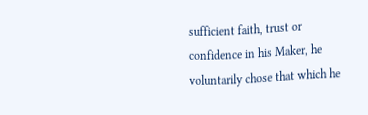sufficient faith, trust or confidence in his Maker, he voluntarily chose that which he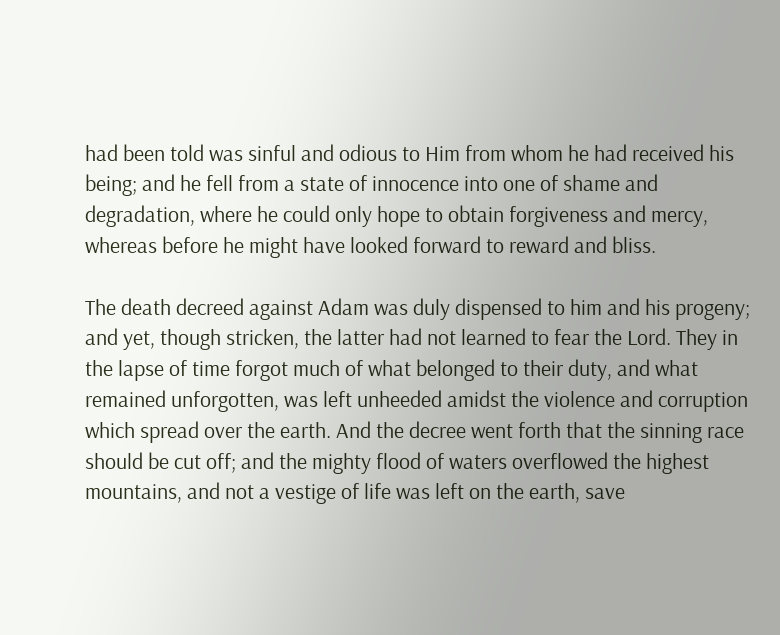had been told was sinful and odious to Him from whom he had received his being; and he fell from a state of innocence into one of shame and degradation, where he could only hope to obtain forgiveness and mercy, whereas before he might have looked forward to reward and bliss.

The death decreed against Adam was duly dispensed to him and his progeny; and yet, though stricken, the latter had not learned to fear the Lord. They in the lapse of time forgot much of what belonged to their duty, and what remained unforgotten, was left unheeded amidst the violence and corruption which spread over the earth. And the decree went forth that the sinning race should be cut off; and the mighty flood of waters overflowed the highest mountains, and not a vestige of life was left on the earth, save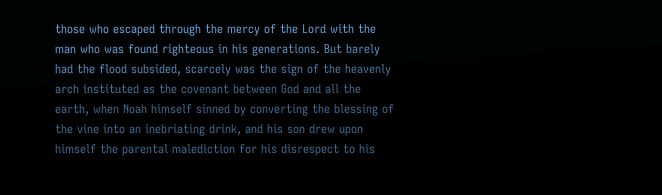those who escaped through the mercy of the Lord with the man who was found righteous in his generations. But barely had the flood subsided, scarcely was the sign of the heavenly arch instituted as the covenant between God and all the earth, when Noah himself sinned by converting the blessing of the vine into an inebriating drink, and his son drew upon himself the parental malediction for his disrespect to his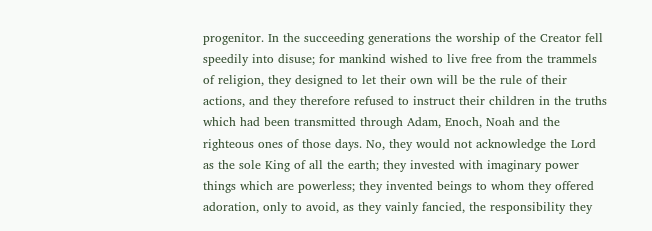progenitor. In the succeeding generations the worship of the Creator fell speedily into disuse; for mankind wished to live free from the trammels of religion, they designed to let their own will be the rule of their actions, and they therefore refused to instruct their children in the truths which had been transmitted through Adam, Enoch, Noah and the righteous ones of those days. No, they would not acknowledge the Lord as the sole King of all the earth; they invested with imaginary power things which are powerless; they invented beings to whom they offered adoration, only to avoid, as they vainly fancied, the responsibility they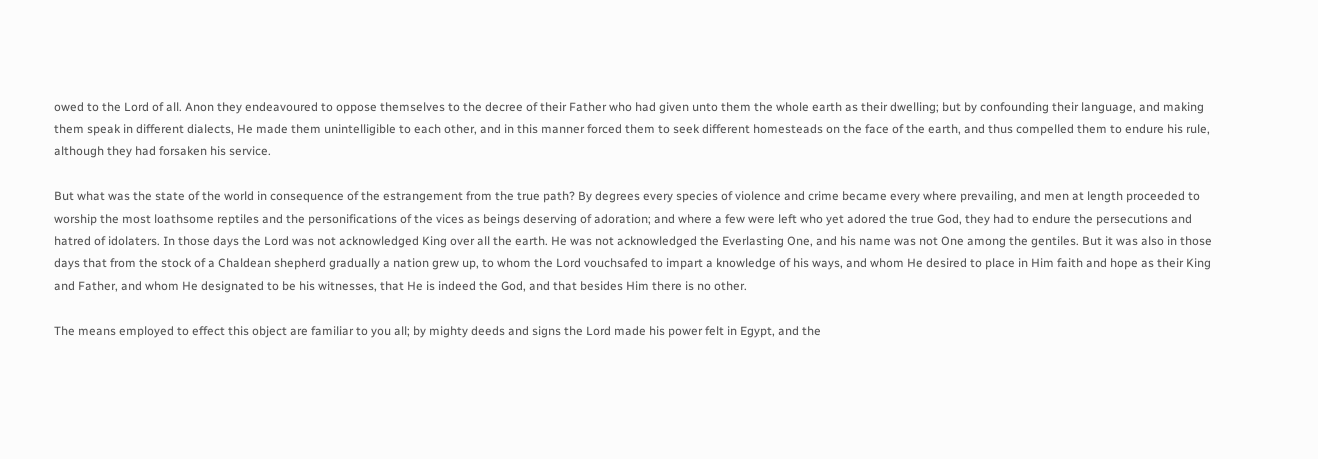owed to the Lord of all. Anon they endeavoured to oppose themselves to the decree of their Father who had given unto them the whole earth as their dwelling; but by confounding their language, and making them speak in different dialects, He made them unintelligible to each other, and in this manner forced them to seek different homesteads on the face of the earth, and thus compelled them to endure his rule, although they had forsaken his service.

But what was the state of the world in consequence of the estrangement from the true path? By degrees every species of violence and crime became every where prevailing, and men at length proceeded to worship the most loathsome reptiles and the personifications of the vices as beings deserving of adoration; and where a few were left who yet adored the true God, they had to endure the persecutions and hatred of idolaters. In those days the Lord was not acknowledged King over all the earth. He was not acknowledged the Everlasting One, and his name was not One among the gentiles. But it was also in those days that from the stock of a Chaldean shepherd gradually a nation grew up, to whom the Lord vouchsafed to impart a knowledge of his ways, and whom He desired to place in Him faith and hope as their King and Father, and whom He designated to be his witnesses, that He is indeed the God, and that besides Him there is no other.

The means employed to effect this object are familiar to you all; by mighty deeds and signs the Lord made his power felt in Egypt, and the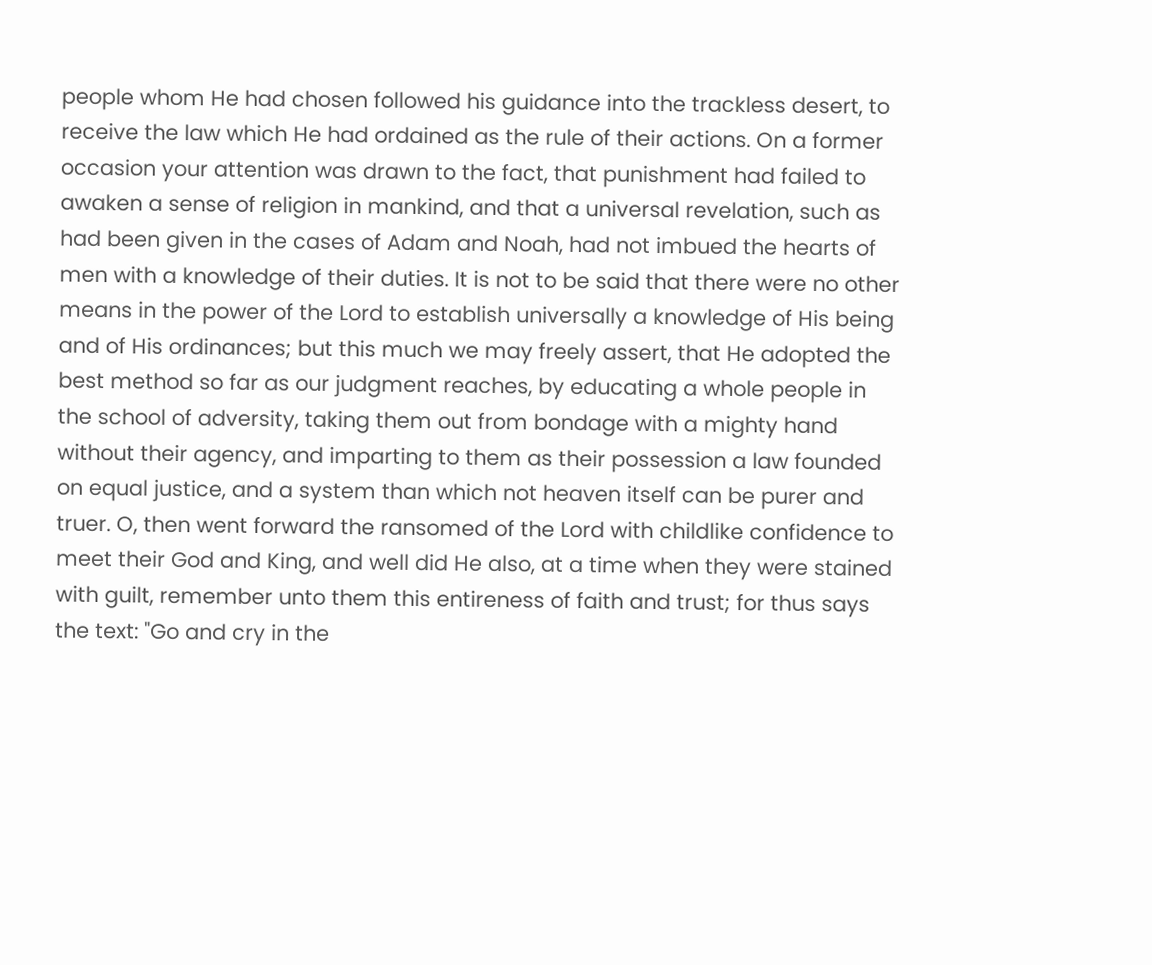people whom He had chosen followed his guidance into the trackless desert, to receive the law which He had ordained as the rule of their actions. On a former occasion your attention was drawn to the fact, that punishment had failed to awaken a sense of religion in mankind, and that a universal revelation, such as had been given in the cases of Adam and Noah, had not imbued the hearts of men with a knowledge of their duties. It is not to be said that there were no other means in the power of the Lord to establish universally a knowledge of His being and of His ordinances; but this much we may freely assert, that He adopted the best method so far as our judgment reaches, by educating a whole people in the school of adversity, taking them out from bondage with a mighty hand without their agency, and imparting to them as their possession a law founded on equal justice, and a system than which not heaven itself can be purer and truer. O, then went forward the ransomed of the Lord with childlike confidence to meet their God and King, and well did He also, at a time when they were stained with guilt, remember unto them this entireness of faith and trust; for thus says the text: "Go and cry in the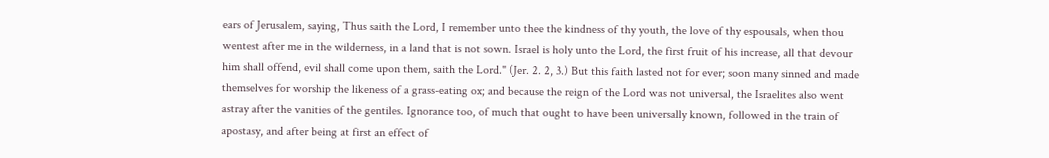ears of Jerusalem, saying, Thus saith the Lord, I remember unto thee the kindness of thy youth, the love of thy espousals, when thou wentest after me in the wilderness, in a land that is not sown. Israel is holy unto the Lord, the first fruit of his increase, all that devour him shall offend, evil shall come upon them, saith the Lord." (Jer. 2. 2, 3.) But this faith lasted not for ever; soon many sinned and made themselves for worship the likeness of a grass-eating ox; and because the reign of the Lord was not universal, the Israelites also went astray after the vanities of the gentiles. Ignorance too, of much that ought to have been universally known, followed in the train of apostasy, and after being at first an effect of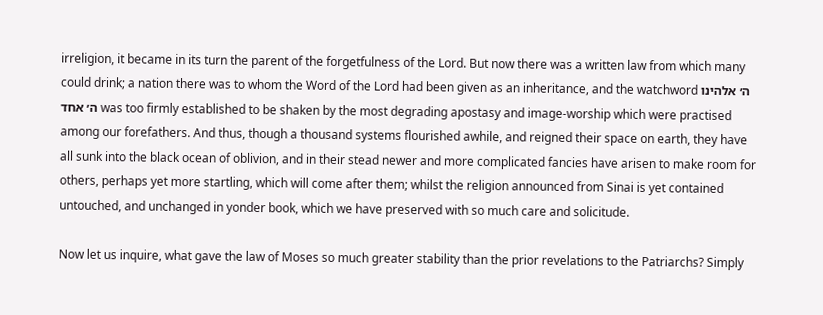irreligion, it became in its turn the parent of the forgetfulness of the Lord. But now there was a written law from which many could drink; a nation there was to whom the Word of the Lord had been given as an inheritance, and the watchword ה׳ אלהינו ה׳ אחד was too firmly established to be shaken by the most degrading apostasy and image-worship which were practised among our forefathers. And thus, though a thousand systems flourished awhile, and reigned their space on earth, they have all sunk into the black ocean of oblivion, and in their stead newer and more complicated fancies have arisen to make room for others, perhaps yet more startling, which will come after them; whilst the religion announced from Sinai is yet contained untouched, and unchanged in yonder book, which we have preserved with so much care and solicitude.

Now let us inquire, what gave the law of Moses so much greater stability than the prior revelations to the Patriarchs? Simply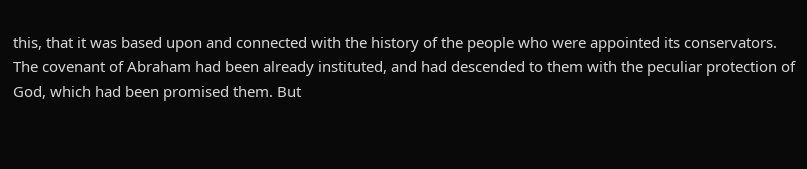this, that it was based upon and connected with the history of the people who were appointed its conservators. The covenant of Abraham had been already instituted, and had descended to them with the peculiar protection of God, which had been promised them. But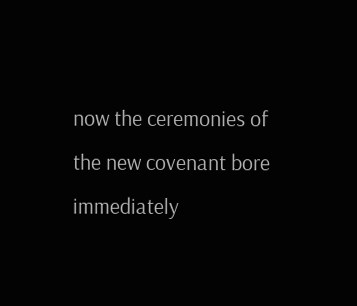now the ceremonies of the new covenant bore immediately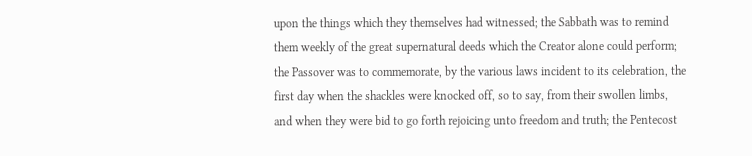upon the things which they themselves had witnessed; the Sabbath was to remind them weekly of the great supernatural deeds which the Creator alone could perform; the Passover was to commemorate, by the various laws incident to its celebration, the first day when the shackles were knocked off, so to say, from their swollen limbs, and when they were bid to go forth rejoicing unto freedom and truth; the Pentecost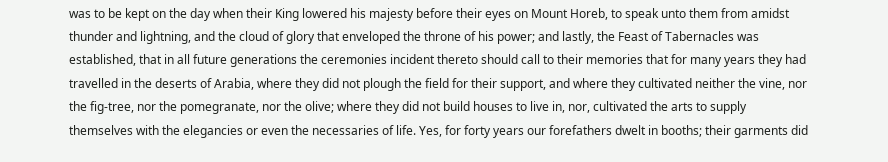was to be kept on the day when their King lowered his majesty before their eyes on Mount Horeb, to speak unto them from amidst thunder and lightning, and the cloud of glory that enveloped the throne of his power; and lastly, the Feast of Tabernacles was established, that in all future generations the ceremonies incident thereto should call to their memories that for many years they had travelled in the deserts of Arabia, where they did not plough the field for their support, and where they cultivated neither the vine, nor the fig-tree, nor the pomegranate, nor the olive; where they did not build houses to live in, nor, cultivated the arts to supply themselves with the elegancies or even the necessaries of life. Yes, for forty years our forefathers dwelt in booths; their garments did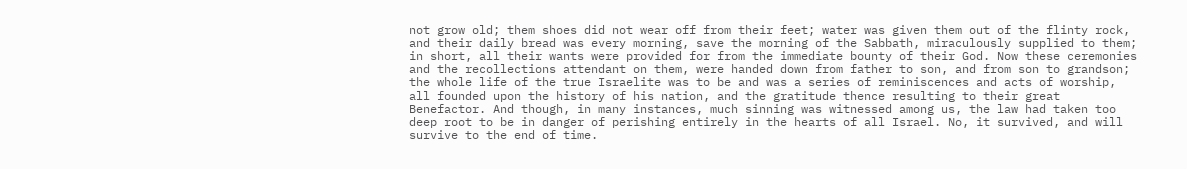not grow old; them shoes did not wear off from their feet; water was given them out of the flinty rock, and their daily bread was every morning, save the morning of the Sabbath, miraculously supplied to them; in short, all their wants were provided for from the immediate bounty of their God. Now these ceremonies and the recollections attendant on them, were handed down from father to son, and from son to grandson; the whole life of the true Israelite was to be and was a series of reminiscences and acts of worship, all founded upon the history of his nation, and the gratitude thence resulting to their great Benefactor. And though, in many instances, much sinning was witnessed among us, the law had taken too deep root to be in danger of perishing entirely in the hearts of all Israel. No, it survived, and will survive to the end of time.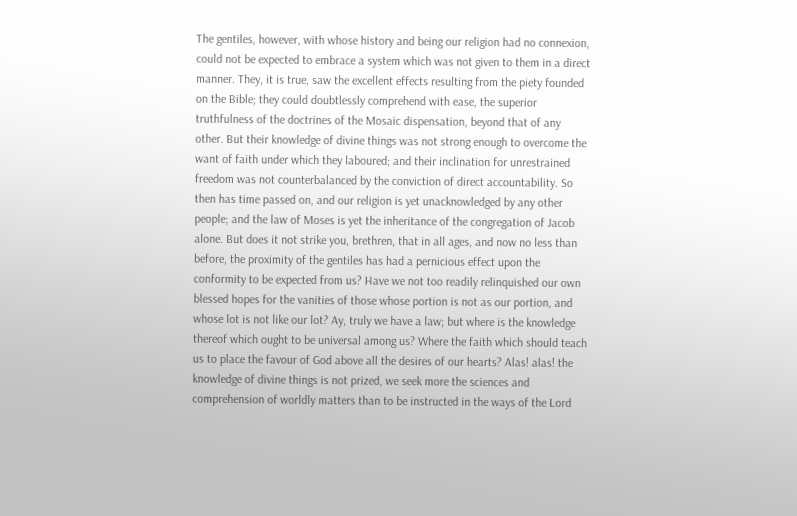The gentiles, however, with whose history and being our religion had no connexion, could not be expected to embrace a system which was not given to them in a direct manner. They, it is true, saw the excellent effects resulting from the piety founded on the Bible; they could doubtlessly comprehend with ease, the superior truthfulness of the doctrines of the Mosaic dispensation, beyond that of any other. But their knowledge of divine things was not strong enough to overcome the want of faith under which they laboured; and their inclination for unrestrained freedom was not counterbalanced by the conviction of direct accountability. So then has time passed on, and our religion is yet unacknowledged by any other people; and the law of Moses is yet the inheritance of the congregation of Jacob alone. But does it not strike you, brethren, that in all ages, and now no less than before, the proximity of the gentiles has had a pernicious effect upon the conformity to be expected from us? Have we not too readily relinquished our own blessed hopes for the vanities of those whose portion is not as our portion, and whose lot is not like our lot? Ay, truly we have a law; but where is the knowledge thereof which ought to be universal among us? Where the faith which should teach us to place the favour of God above all the desires of our hearts? Alas! alas! the knowledge of divine things is not prized, we seek more the sciences and comprehension of worldly matters than to be instructed in the ways of the Lord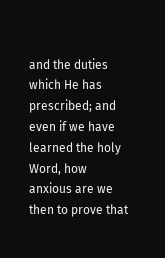and the duties which He has prescribed; and even if we have learned the holy Word, how anxious are we then to prove that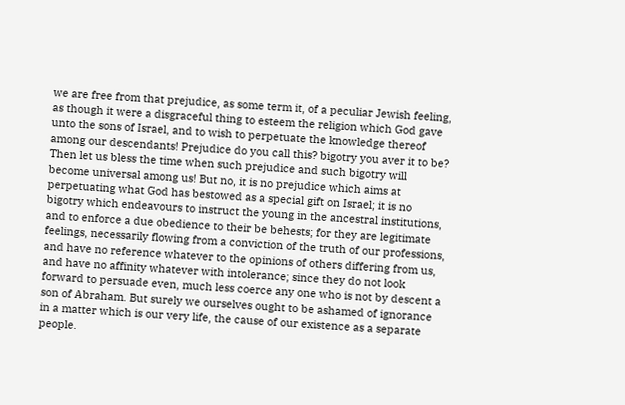we are free from that prejudice, as some term it, of a peculiar Jewish feeling, as though it were a disgraceful thing to esteem the religion which God gave unto the sons of Israel, and to wish to perpetuate the knowledge thereof among our descendants! Prejudice do you call this? bigotry you aver it to be? Then let us bless the time when such prejudice and such bigotry will become universal among us! But no, it is no prejudice which aims at perpetuating what God has bestowed as a special gift on Israel; it is no bigotry which endeavours to instruct the young in the ancestral institutions, and to enforce a due obedience to their be behests; for they are legitimate feelings, necessarily flowing from a conviction of the truth of our professions, and have no reference whatever to the opinions of others differing from us, and have no affinity whatever with intolerance; since they do not look forward to persuade even, much less coerce any one who is not by descent a son of Abraham. But surely we ourselves ought to be ashamed of ignorance in a matter which is our very life, the cause of our existence as a separate people.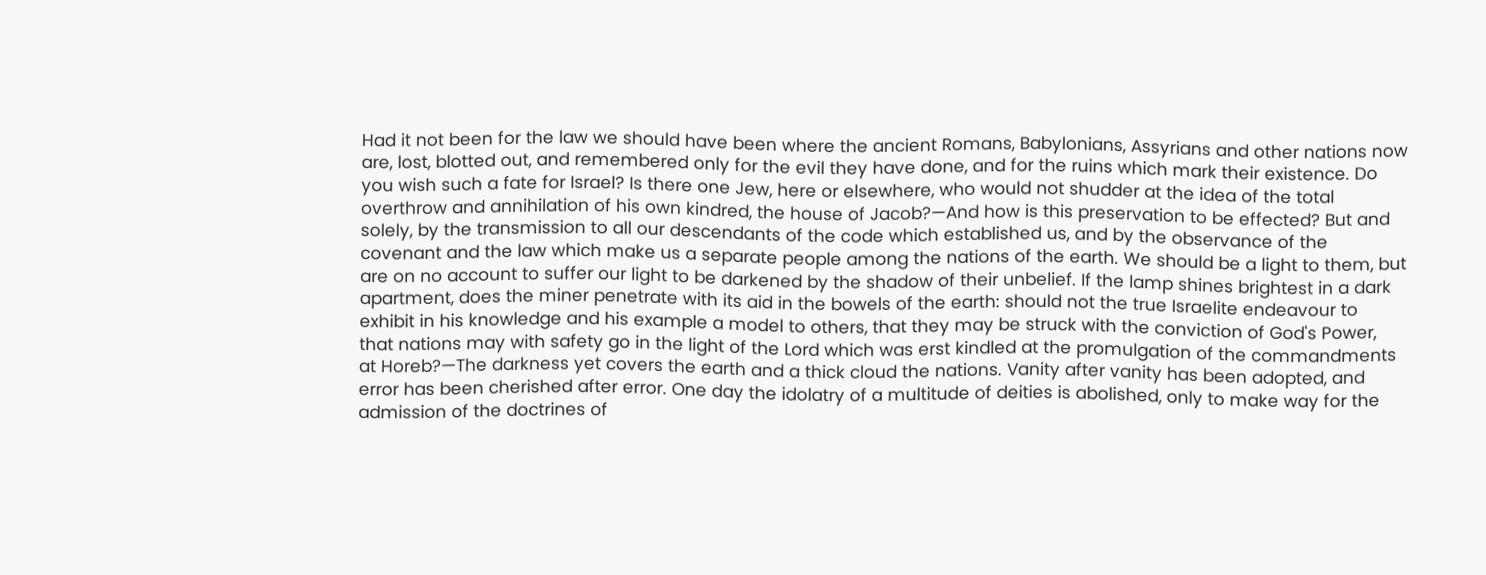Had it not been for the law we should have been where the ancient Romans, Babylonians, Assyrians and other nations now are, lost, blotted out, and remembered only for the evil they have done, and for the ruins which mark their existence. Do you wish such a fate for Israel? Is there one Jew, here or elsewhere, who would not shudder at the idea of the total overthrow and annihilation of his own kindred, the house of Jacob?—And how is this preservation to be effected? But and solely, by the transmission to all our descendants of the code which established us, and by the observance of the covenant and the law which make us a separate people among the nations of the earth. We should be a light to them, but are on no account to suffer our light to be darkened by the shadow of their unbelief. If the lamp shines brightest in a dark apartment, does the miner penetrate with its aid in the bowels of the earth: should not the true Israelite endeavour to exhibit in his knowledge and his example a model to others, that they may be struck with the conviction of God's Power, that nations may with safety go in the light of the Lord which was erst kindled at the promulgation of the commandments at Horeb?—The darkness yet covers the earth and a thick cloud the nations. Vanity after vanity has been adopted, and error has been cherished after error. One day the idolatry of a multitude of deities is abolished, only to make way for the admission of the doctrines of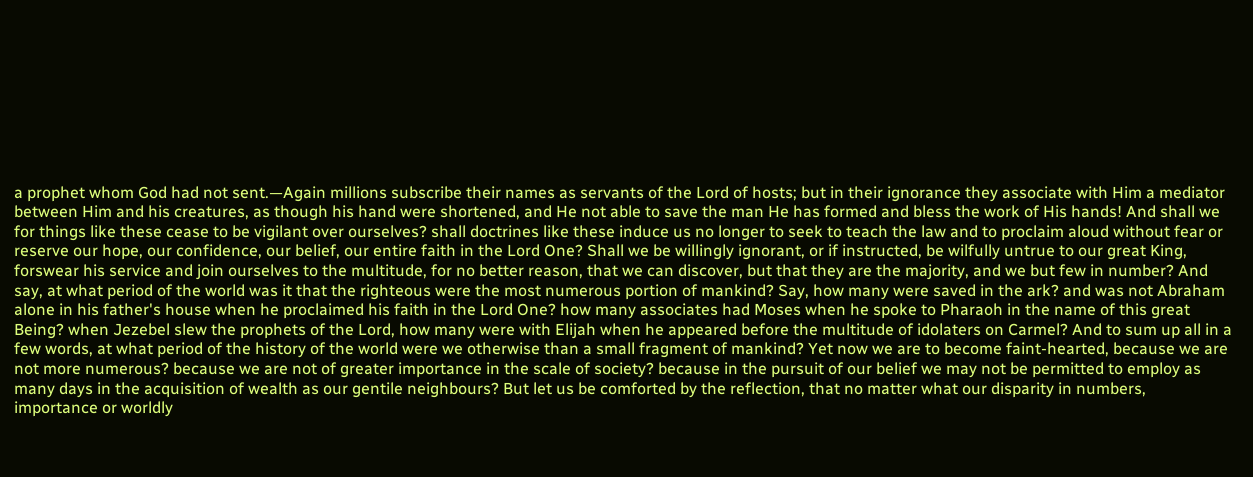a prophet whom God had not sent.—Again millions subscribe their names as servants of the Lord of hosts; but in their ignorance they associate with Him a mediator between Him and his creatures, as though his hand were shortened, and He not able to save the man He has formed and bless the work of His hands! And shall we for things like these cease to be vigilant over ourselves? shall doctrines like these induce us no longer to seek to teach the law and to proclaim aloud without fear or reserve our hope, our confidence, our belief, our entire faith in the Lord One? Shall we be willingly ignorant, or if instructed, be wilfully untrue to our great King, forswear his service and join ourselves to the multitude, for no better reason, that we can discover, but that they are the majority, and we but few in number? And say, at what period of the world was it that the righteous were the most numerous portion of mankind? Say, how many were saved in the ark? and was not Abraham alone in his father's house when he proclaimed his faith in the Lord One? how many associates had Moses when he spoke to Pharaoh in the name of this great Being? when Jezebel slew the prophets of the Lord, how many were with Elijah when he appeared before the multitude of idolaters on Carmel? And to sum up all in a few words, at what period of the history of the world were we otherwise than a small fragment of mankind? Yet now we are to become faint-hearted, because we are not more numerous? because we are not of greater importance in the scale of society? because in the pursuit of our belief we may not be permitted to employ as many days in the acquisition of wealth as our gentile neighbours? But let us be comforted by the reflection, that no matter what our disparity in numbers, importance or worldly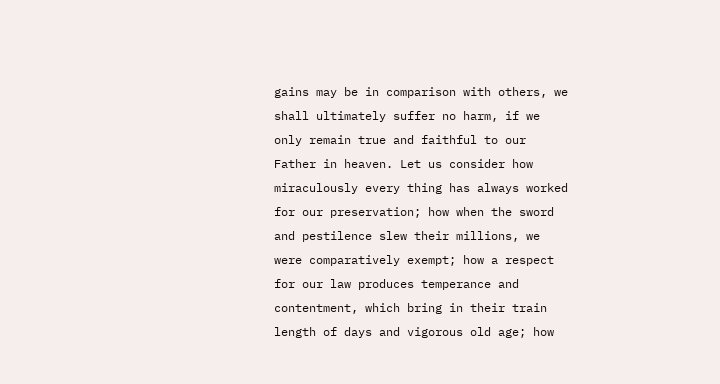gains may be in comparison with others, we shall ultimately suffer no harm, if we only remain true and faithful to our Father in heaven. Let us consider how miraculously every thing has always worked for our preservation; how when the sword and pestilence slew their millions, we were comparatively exempt; how a respect for our law produces temperance and contentment, which bring in their train length of days and vigorous old age; how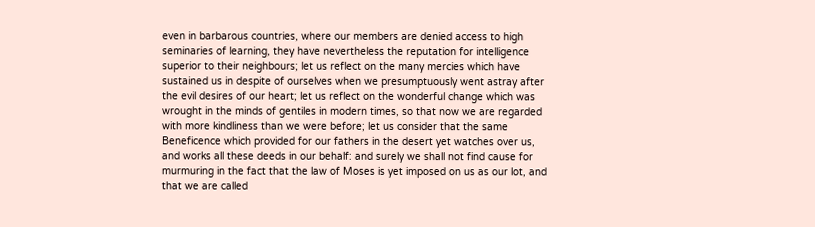even in barbarous countries, where our members are denied access to high seminaries of learning, they have nevertheless the reputation for intelligence superior to their neighbours; let us reflect on the many mercies which have sustained us in despite of ourselves when we presumptuously went astray after the evil desires of our heart; let us reflect on the wonderful change which was wrought in the minds of gentiles in modern times, so that now we are regarded with more kindliness than we were before; let us consider that the same Beneficence which provided for our fathers in the desert yet watches over us, and works all these deeds in our behalf: and surely we shall not find cause for murmuring in the fact that the law of Moses is yet imposed on us as our lot, and that we are called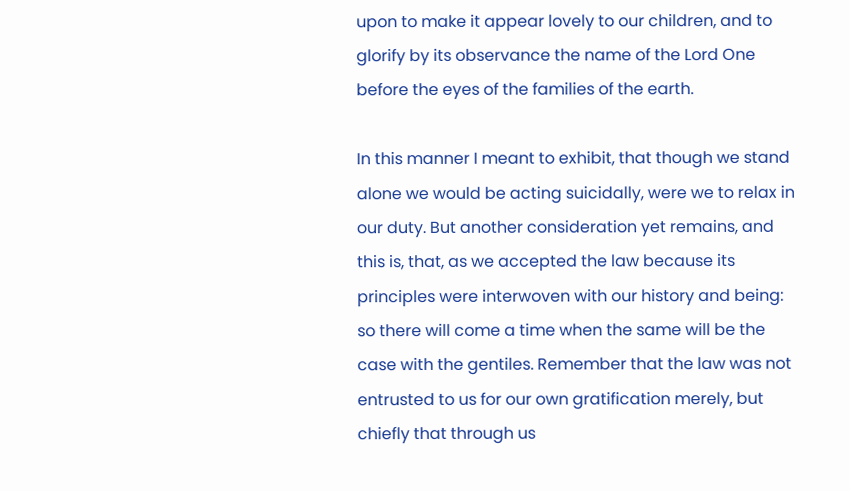upon to make it appear lovely to our children, and to glorify by its observance the name of the Lord One before the eyes of the families of the earth.

In this manner I meant to exhibit, that though we stand alone we would be acting suicidally, were we to relax in our duty. But another consideration yet remains, and this is, that, as we accepted the law because its principles were interwoven with our history and being: so there will come a time when the same will be the case with the gentiles. Remember that the law was not entrusted to us for our own gratification merely, but chiefly that through us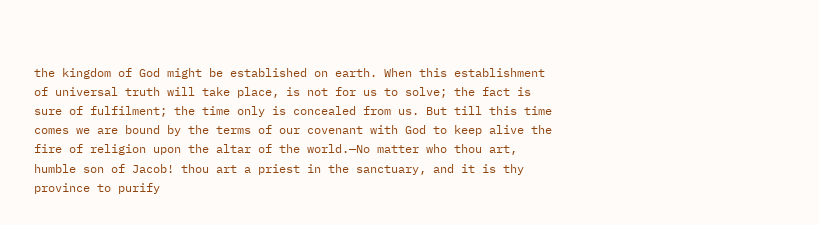the kingdom of God might be established on earth. When this establishment of universal truth will take place, is not for us to solve; the fact is sure of fulfilment; the time only is concealed from us. But till this time comes we are bound by the terms of our covenant with God to keep alive the fire of religion upon the altar of the world.—No matter who thou art, humble son of Jacob! thou art a priest in the sanctuary, and it is thy province to purify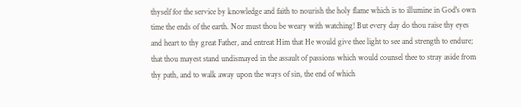thyself for the service by knowledge and faith to nourish the holy flame which is to illumine in God's own time the ends of the earth. Nor must thou be weary with watching! But every day do thou raise thy eyes and heart to thy great Father, and entreat Him that He would give thee light to see and strength to endure; that thou mayest stand undismayed in the assault of passions which would counsel thee to stray aside from thy path, and to walk away upon the ways of sin, the end of which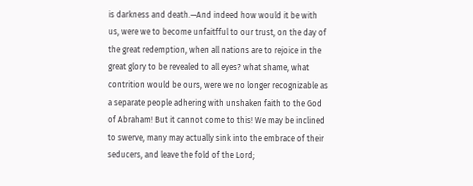is darkness and death.—And indeed how would it be with us, were we to become unfaitfful to our trust, on the day of the great redemption, when all nations are to rejoice in the great glory to be revealed to all eyes? what shame, what contrition would be ours, were we no longer recognizable as a separate people adhering with unshaken faith to the God of Abraham! But it cannot come to this! We may be inclined to swerve, many may actually sink into the embrace of their seducers, and leave the fold of the Lord;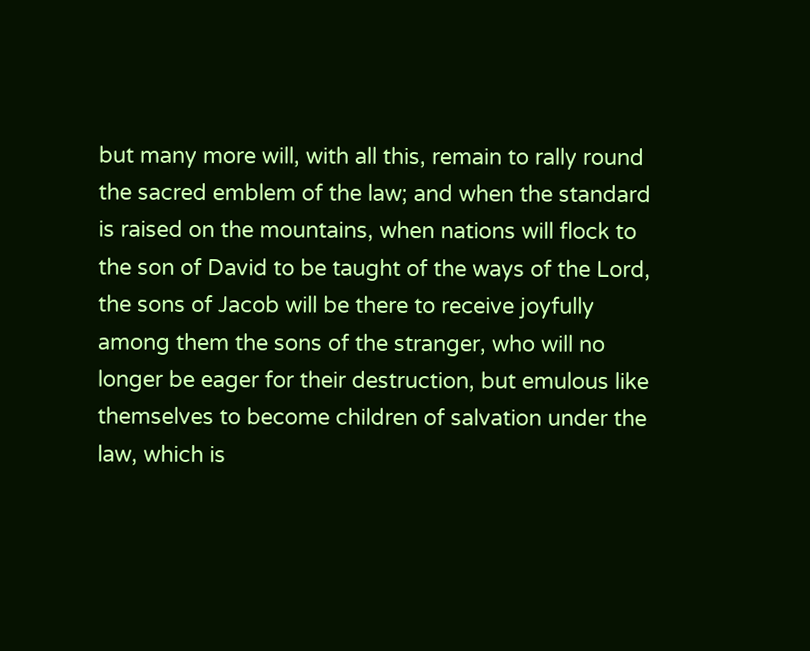but many more will, with all this, remain to rally round the sacred emblem of the law; and when the standard is raised on the mountains, when nations will flock to the son of David to be taught of the ways of the Lord, the sons of Jacob will be there to receive joyfully among them the sons of the stranger, who will no longer be eager for their destruction, but emulous like themselves to become children of salvation under the law, which is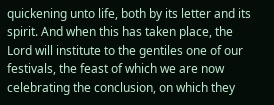quickening unto life, both by its letter and its spirit. And when this has taken place, the Lord will institute to the gentiles one of our festivals, the feast of which we are now celebrating the conclusion, on which they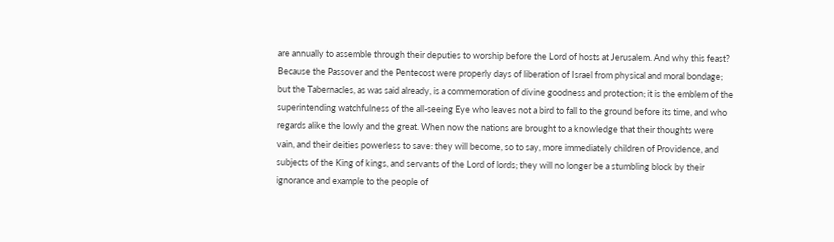are annually to assemble through their deputies to worship before the Lord of hosts at Jerusalem. And why this feast? Because the Passover and the Pentecost were properly days of liberation of Israel from physical and moral bondage; but the Tabernacles, as was said already, is a commemoration of divine goodness and protection; it is the emblem of the superintending watchfulness of the all-seeing Eye who leaves not a bird to fall to the ground before its time, and who regards alike the lowly and the great. When now the nations are brought to a knowledge that their thoughts were vain, and their deities powerless to save: they will become, so to say, more immediately children of Providence, and subjects of the King of kings, and servants of the Lord of lords; they will no longer be a stumbling block by their ignorance and example to the people of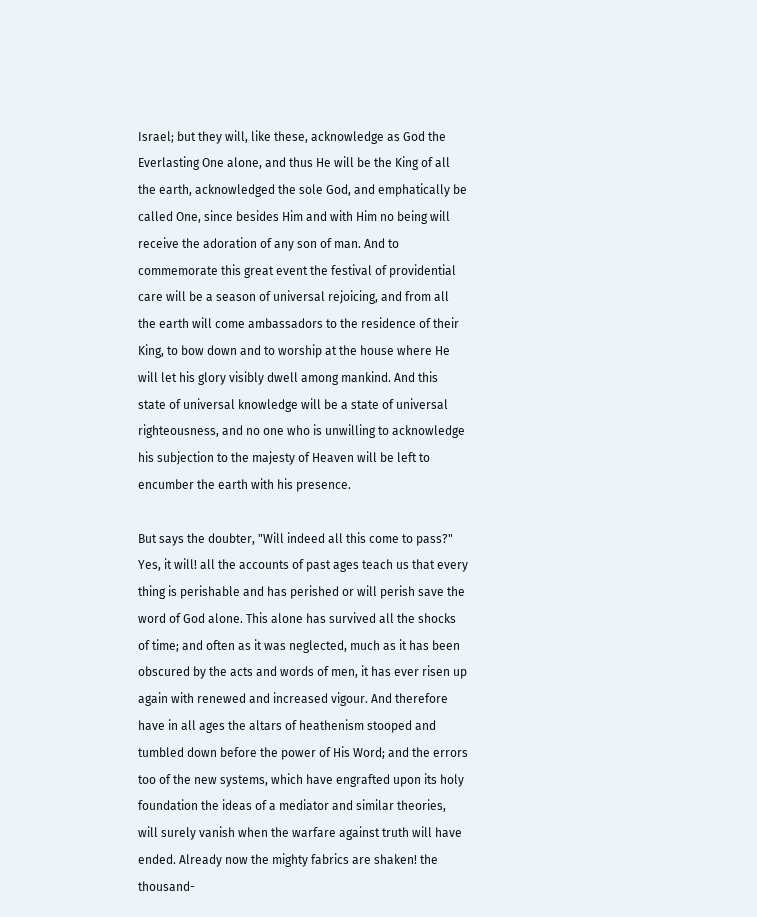Israel; but they will, like these, acknowledge as God the Everlasting One alone, and thus He will be the King of all the earth, acknowledged the sole God, and emphatically be called One, since besides Him and with Him no being will receive the adoration of any son of man. And to commemorate this great event the festival of providential care will be a season of universal rejoicing, and from all the earth will come ambassadors to the residence of their King, to bow down and to worship at the house where He will let his glory visibly dwell among mankind. And this state of universal knowledge will be a state of universal righteousness, and no one who is unwilling to acknowledge his subjection to the majesty of Heaven will be left to encumber the earth with his presence.

But says the doubter, "Will indeed all this come to pass?" Yes, it will! all the accounts of past ages teach us that every thing is perishable and has perished or will perish save the word of God alone. This alone has survived all the shocks of time; and often as it was neglected, much as it has been obscured by the acts and words of men, it has ever risen up again with renewed and increased vigour. And therefore have in all ages the altars of heathenism stooped and tumbled down before the power of His Word; and the errors too of the new systems, which have engrafted upon its holy foundation the ideas of a mediator and similar theories, will surely vanish when the warfare against truth will have ended. Already now the mighty fabrics are shaken! the thousand-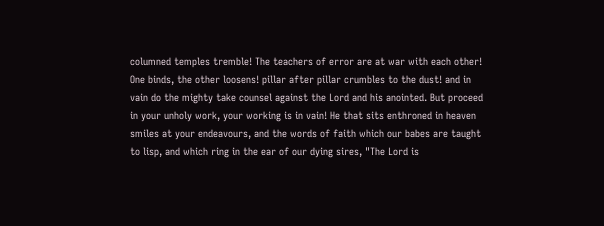columned temples tremble! The teachers of error are at war with each other! One binds, the other loosens! pillar after pillar crumbles to the dust! and in vain do the mighty take counsel against the Lord and his anointed. But proceed in your unholy work, your working is in vain! He that sits enthroned in heaven smiles at your endeavours, and the words of faith which our babes are taught to lisp, and which ring in the ear of our dying sires, "The Lord is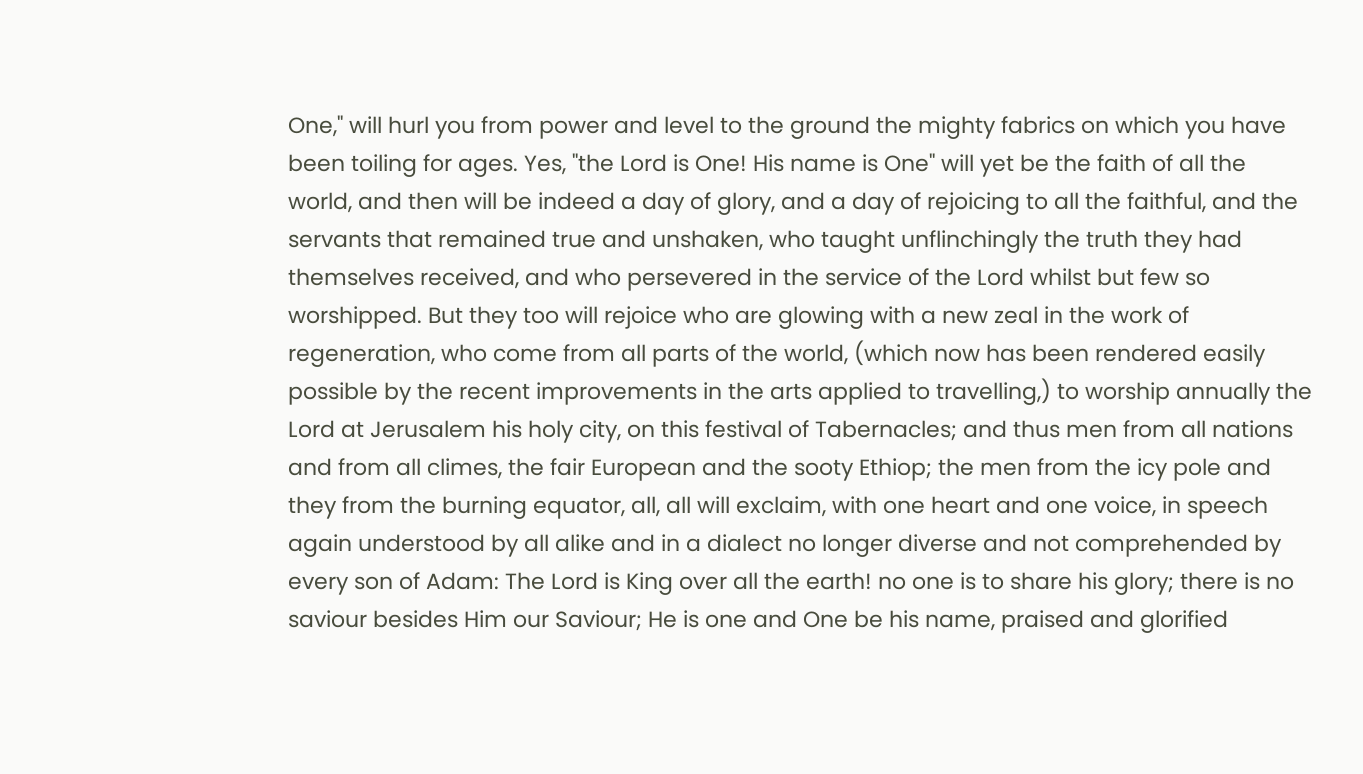One," will hurl you from power and level to the ground the mighty fabrics on which you have been toiling for ages. Yes, "the Lord is One! His name is One" will yet be the faith of all the world, and then will be indeed a day of glory, and a day of rejoicing to all the faithful, and the servants that remained true and unshaken, who taught unflinchingly the truth they had themselves received, and who persevered in the service of the Lord whilst but few so worshipped. But they too will rejoice who are glowing with a new zeal in the work of regeneration, who come from all parts of the world, (which now has been rendered easily possible by the recent improvements in the arts applied to travelling,) to worship annually the Lord at Jerusalem his holy city, on this festival of Tabernacles; and thus men from all nations and from all climes, the fair European and the sooty Ethiop; the men from the icy pole and they from the burning equator, all, all will exclaim, with one heart and one voice, in speech again understood by all alike and in a dialect no longer diverse and not comprehended by every son of Adam: The Lord is King over all the earth! no one is to share his glory; there is no saviour besides Him our Saviour; He is one and One be his name, praised and glorified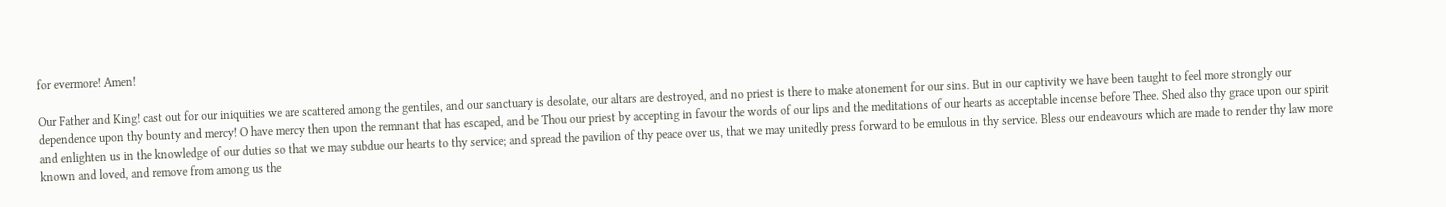for evermore! Amen!

Our Father and King! cast out for our iniquities we are scattered among the gentiles, and our sanctuary is desolate, our altars are destroyed, and no priest is there to make atonement for our sins. But in our captivity we have been taught to feel more strongly our dependence upon thy bounty and mercy! O have mercy then upon the remnant that has escaped, and be Thou our priest by accepting in favour the words of our lips and the meditations of our hearts as acceptable incense before Thee. Shed also thy grace upon our spirit and enlighten us in the knowledge of our duties so that we may subdue our hearts to thy service; and spread the pavilion of thy peace over us, that we may unitedly press forward to be emulous in thy service. Bless our endeavours which are made to render thy law more known and loved, and remove from among us the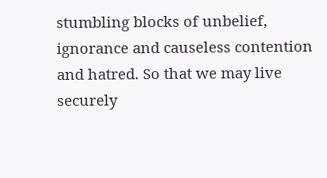stumbling blocks of unbelief, ignorance and causeless contention and hatred. So that we may live securely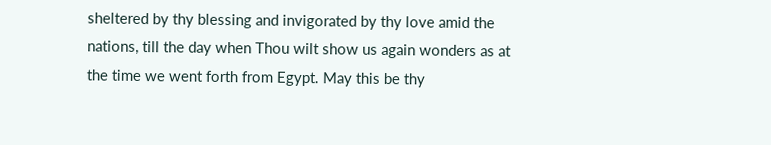sheltered by thy blessing and invigorated by thy love amid the nations, till the day when Thou wilt show us again wonders as at the time we went forth from Egypt. May this be thy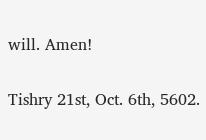will. Amen!

Tishry 21st, Oct. 6th, 5602.